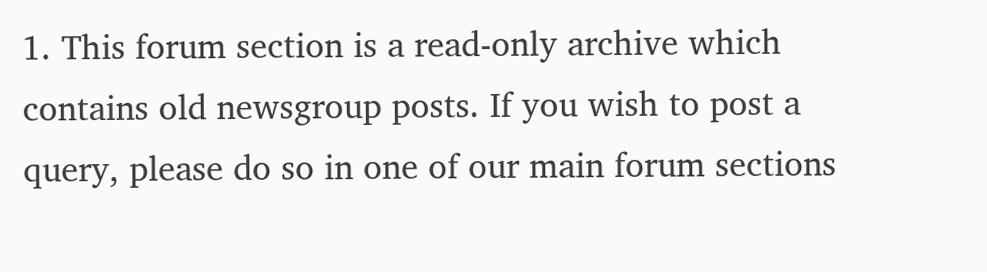1. This forum section is a read-only archive which contains old newsgroup posts. If you wish to post a query, please do so in one of our main forum sections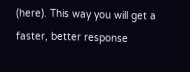(here). This way you will get a faster, better response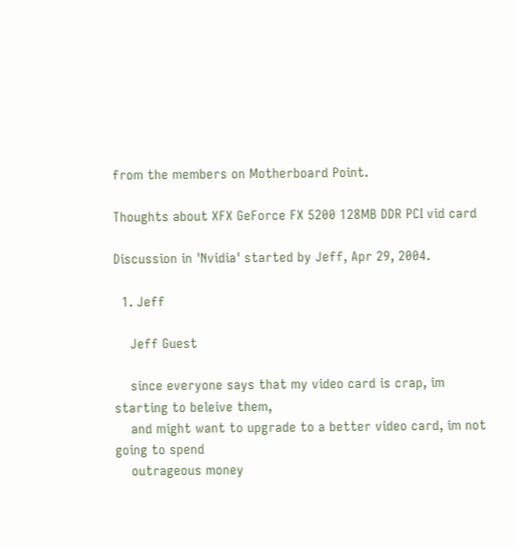from the members on Motherboard Point.

Thoughts about XFX GeForce FX 5200 128MB DDR PCI vid card

Discussion in 'Nvidia' started by Jeff, Apr 29, 2004.

  1. Jeff

    Jeff Guest

    since everyone says that my video card is crap, im starting to beleive them,
    and might want to upgrade to a better video card, im not going to spend
    outrageous money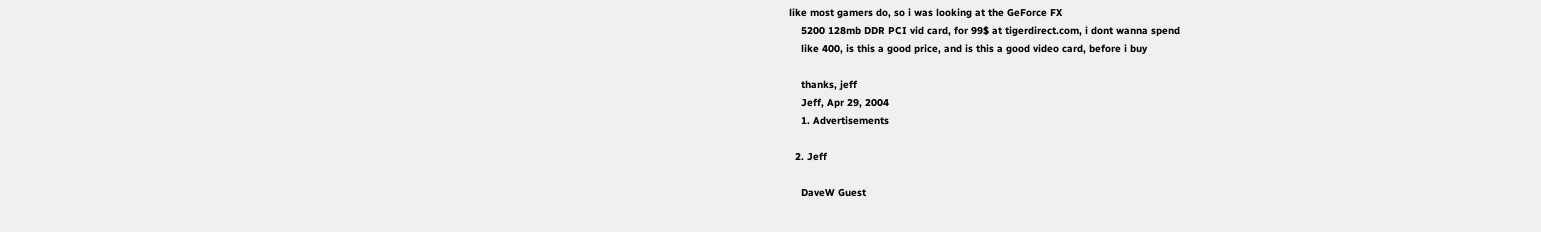like most gamers do, so i was looking at the GeForce FX
    5200 128mb DDR PCI vid card, for 99$ at tigerdirect.com, i dont wanna spend
    like 400, is this a good price, and is this a good video card, before i buy

    thanks, jeff
    Jeff, Apr 29, 2004
    1. Advertisements

  2. Jeff

    DaveW Guest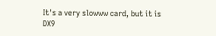It's a very slowww card, but it is DX9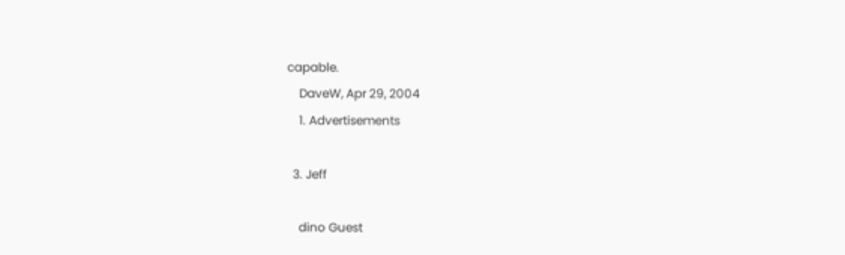capable.
    DaveW, Apr 29, 2004
    1. Advertisements

  3. Jeff

    dino Guest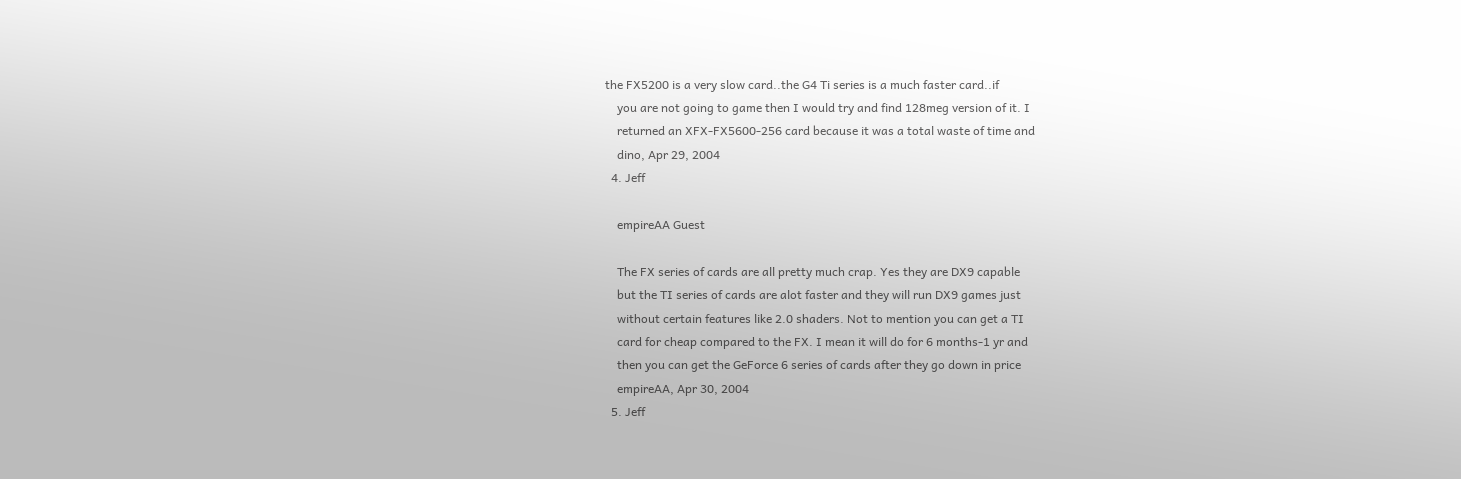the FX5200 is a very slow card..the G4 Ti series is a much faster card..if
    you are not going to game then I would try and find 128meg version of it. I
    returned an XFX-FX5600-256 card because it was a total waste of time and
    dino, Apr 29, 2004
  4. Jeff

    empireAA Guest

    The FX series of cards are all pretty much crap. Yes they are DX9 capable
    but the TI series of cards are alot faster and they will run DX9 games just
    without certain features like 2.0 shaders. Not to mention you can get a TI
    card for cheap compared to the FX. I mean it will do for 6 months-1 yr and
    then you can get the GeForce 6 series of cards after they go down in price
    empireAA, Apr 30, 2004
  5. Jeff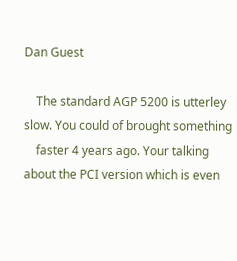Dan Guest

    The standard AGP 5200 is utterley slow. You could of brought something
    faster 4 years ago. Your talking about the PCI version which is even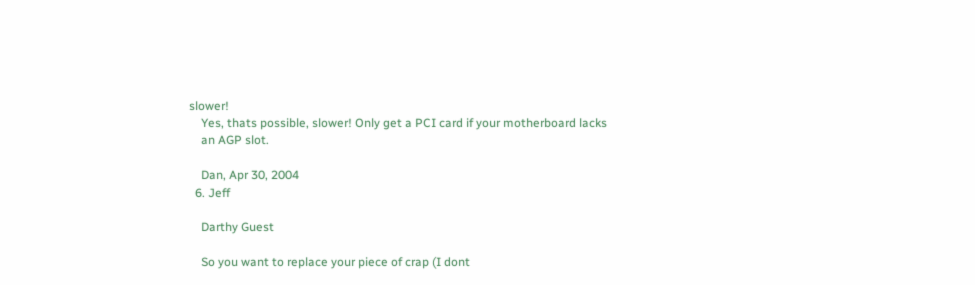slower!
    Yes, thats possible, slower! Only get a PCI card if your motherboard lacks
    an AGP slot.

    Dan, Apr 30, 2004
  6. Jeff

    Darthy Guest

    So you want to replace your piece of crap (I dont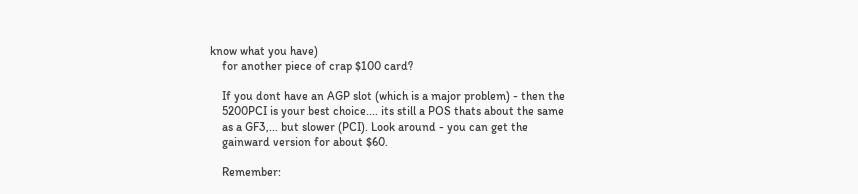know what you have)
    for another piece of crap $100 card?

    If you dont have an AGP slot (which is a major problem) - then the
    5200PCI is your best choice.... its still a POS thats about the same
    as a GF3,... but slower (PCI). Look around - you can get the
    gainward version for about $60.

    Remember: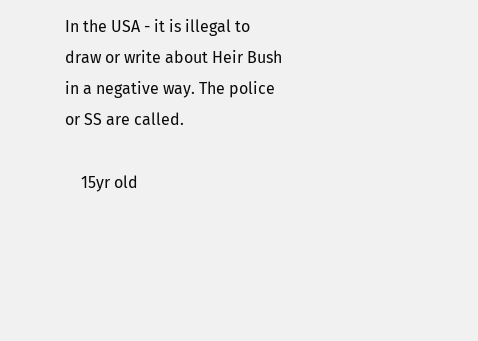In the USA - it is illegal to draw or write about Heir Bush in a negative way. The police or SS are called.

    15yr old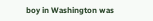boy in Washington was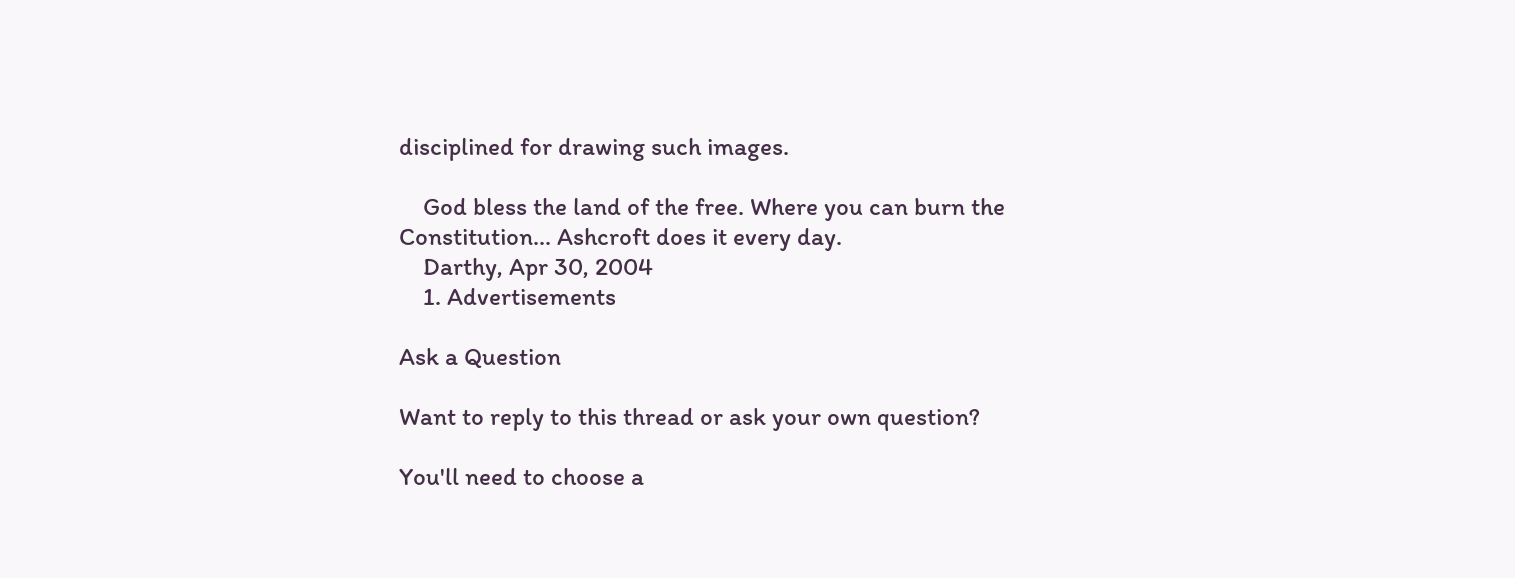disciplined for drawing such images.

    God bless the land of the free. Where you can burn the Constitution... Ashcroft does it every day.
    Darthy, Apr 30, 2004
    1. Advertisements

Ask a Question

Want to reply to this thread or ask your own question?

You'll need to choose a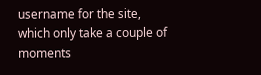username for the site, which only take a couple of moments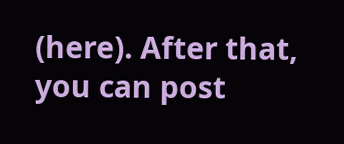(here). After that, you can post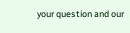your question and our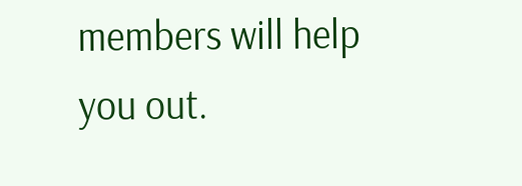members will help you out.